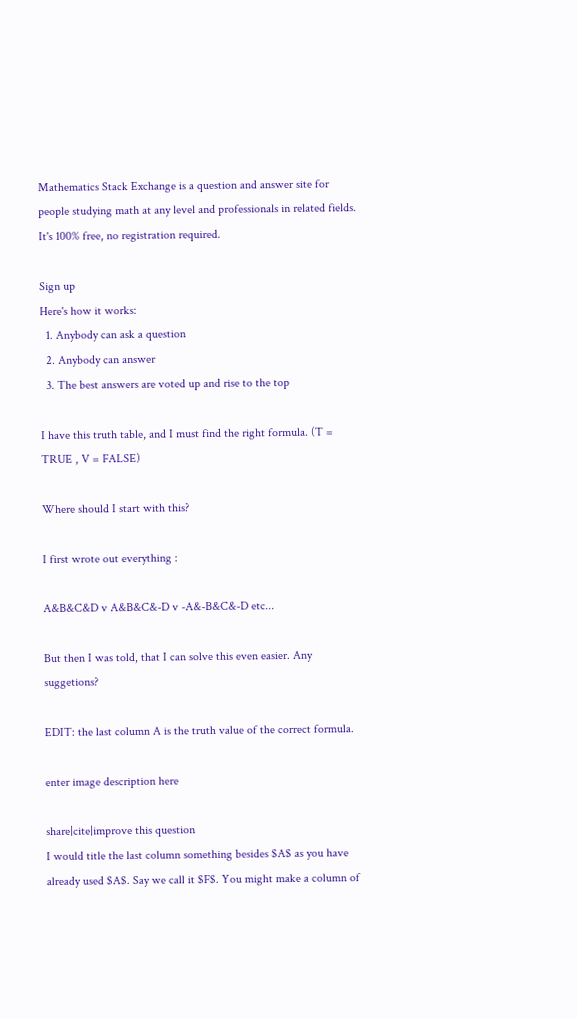Mathematics Stack Exchange is a question and answer site for people studying math at any level and professionals in related fields. It's 100% free, no registration required.

Sign up
Here's how it works:
  1. Anybody can ask a question
  2. Anybody can answer
  3. The best answers are voted up and rise to the top

I have this truth table, and I must find the right formula. (T = TRUE , V = FALSE)

Where should I start with this?

I first wrote out everything :

A&B&C&D v A&B&C&-D v -A&-B&C&-D etc...

But then I was told, that I can solve this even easier. Any suggetions?

EDIT: the last column A is the truth value of the correct formula.

enter image description here

share|cite|improve this question
I would title the last column something besides $A$ as you have already used $A$. Say we call it $F$. You might make a column of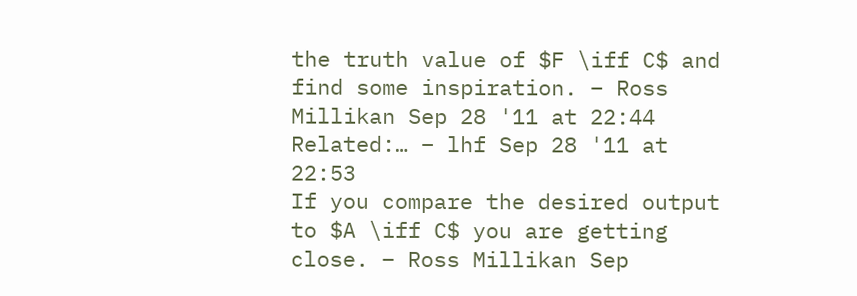the truth value of $F \iff C$ and find some inspiration. – Ross Millikan Sep 28 '11 at 22:44
Related:… – lhf Sep 28 '11 at 22:53
If you compare the desired output to $A \iff C$ you are getting close. – Ross Millikan Sep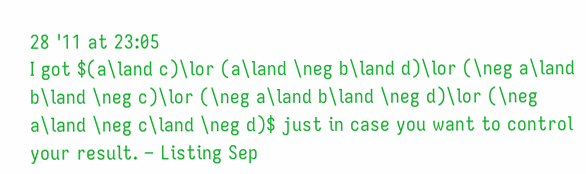28 '11 at 23:05
I got $(a\land c)\lor (a\land \neg b\land d)\lor (\neg a\land b\land \neg c)\lor (\neg a\land b\land \neg d)\lor (\neg a\land \neg c\land \neg d)$ just in case you want to control your result. – Listing Sep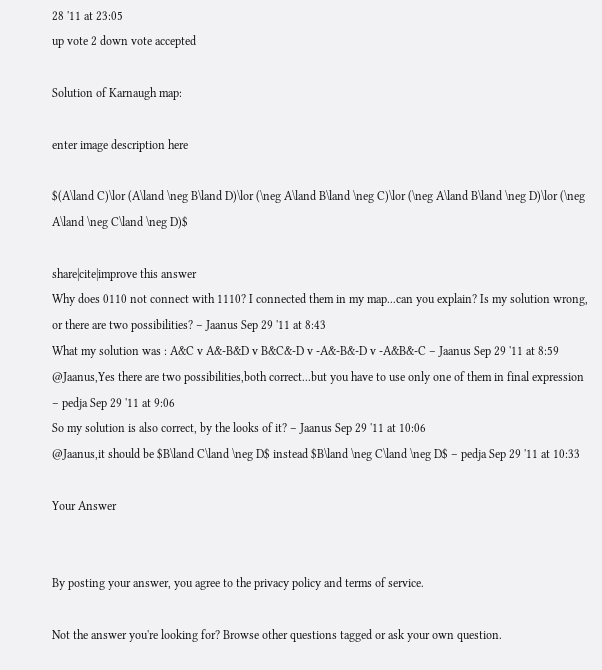28 '11 at 23:05
up vote 2 down vote accepted

Solution of Karnaugh map:

enter image description here

$(A\land C)\lor (A\land \neg B\land D)\lor (\neg A\land B\land \neg C)\lor (\neg A\land B\land \neg D)\lor (\neg A\land \neg C\land \neg D)$

share|cite|improve this answer
Why does 0110 not connect with 1110? I connected them in my map...can you explain? Is my solution wrong, or there are two possibilities? – Jaanus Sep 29 '11 at 8:43
What my solution was : A&C v A&-B&D v B&C&-D v -A&-B&-D v -A&B&-C – Jaanus Sep 29 '11 at 8:59
@Jaanus,Yes there are two possibilities,both correct...but you have to use only one of them in final expression – pedja Sep 29 '11 at 9:06
So my solution is also correct, by the looks of it? – Jaanus Sep 29 '11 at 10:06
@Jaanus,it should be $B\land C\land \neg D$ instead $B\land \neg C\land \neg D$ – pedja Sep 29 '11 at 10:33

Your Answer


By posting your answer, you agree to the privacy policy and terms of service.

Not the answer you're looking for? Browse other questions tagged or ask your own question.